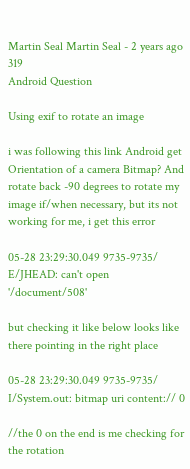Martin Seal Martin Seal - 2 years ago 319
Android Question

Using exif to rotate an image

i was following this link Android get Orientation of a camera Bitmap? And rotate back -90 degrees to rotate my image if/when necessary, but its not working for me, i get this error

05-28 23:29:30.049 9735-9735/ E/JHEAD: can't open '/document/508'

but checking it like below looks like there pointing in the right place

05-28 23:29:30.049 9735-9735/ I/System.out: bitmap uri content:// 0

//the 0 on the end is me checking for the rotation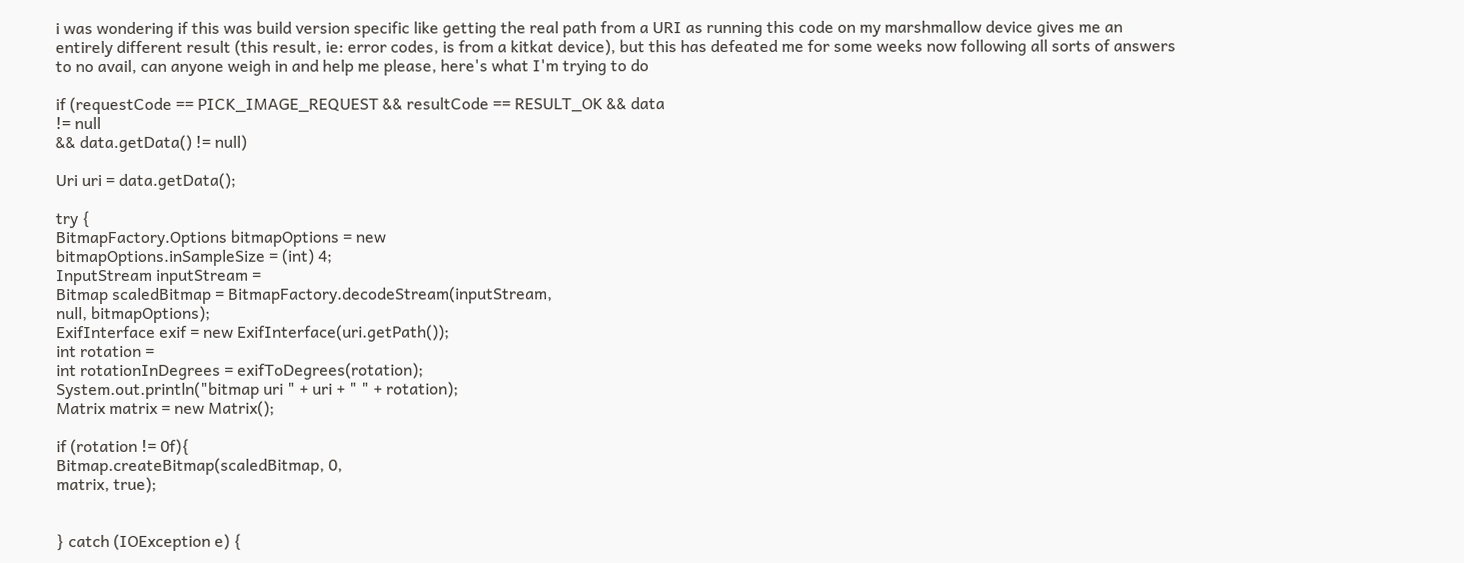i was wondering if this was build version specific like getting the real path from a URI as running this code on my marshmallow device gives me an entirely different result (this result, ie: error codes, is from a kitkat device), but this has defeated me for some weeks now following all sorts of answers to no avail, can anyone weigh in and help me please, here's what I'm trying to do

if (requestCode == PICK_IMAGE_REQUEST && resultCode == RESULT_OK && data
!= null
&& data.getData() != null)

Uri uri = data.getData();

try {
BitmapFactory.Options bitmapOptions = new
bitmapOptions.inSampleSize = (int) 4;
InputStream inputStream =
Bitmap scaledBitmap = BitmapFactory.decodeStream(inputStream,
null, bitmapOptions);
ExifInterface exif = new ExifInterface(uri.getPath());
int rotation =
int rotationInDegrees = exifToDegrees(rotation);
System.out.println("bitmap uri " + uri + " " + rotation);
Matrix matrix = new Matrix();

if (rotation != 0f){
Bitmap.createBitmap(scaledBitmap, 0,
matrix, true);


} catch (IOException e) {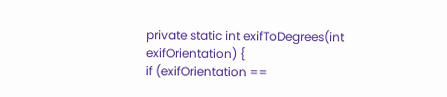private static int exifToDegrees(int exifOrientation) {
if (exifOrientation ==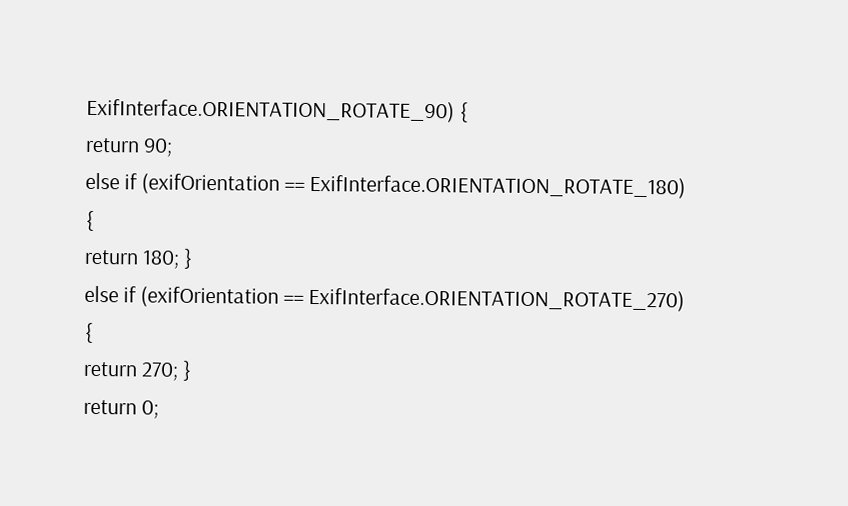ExifInterface.ORIENTATION_ROTATE_90) {
return 90;
else if (exifOrientation == ExifInterface.ORIENTATION_ROTATE_180) {
return 180; }
else if (exifOrientation == ExifInterface.ORIENTATION_ROTATE_270) {
return 270; }
return 0;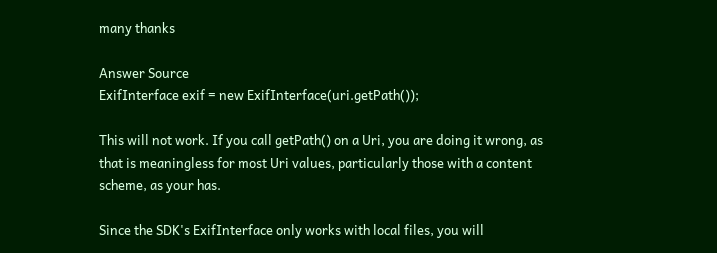many thanks

Answer Source
ExifInterface exif = new ExifInterface(uri.getPath());

This will not work. If you call getPath() on a Uri, you are doing it wrong, as that is meaningless for most Uri values, particularly those with a content scheme, as your has.

Since the SDK's ExifInterface only works with local files, you will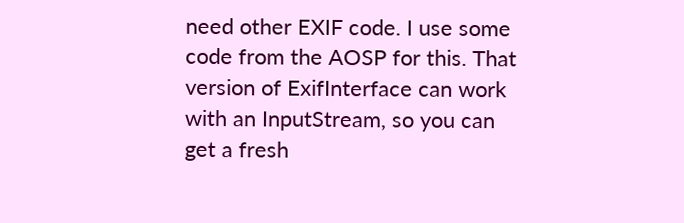need other EXIF code. I use some code from the AOSP for this. That version of ExifInterface can work with an InputStream, so you can get a fresh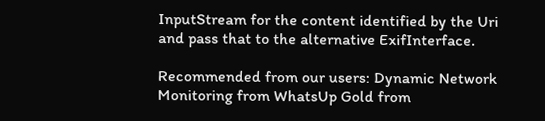InputStream for the content identified by the Uri and pass that to the alternative ExifInterface.

Recommended from our users: Dynamic Network Monitoring from WhatsUp Gold from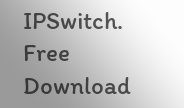IPSwitch. Free Download